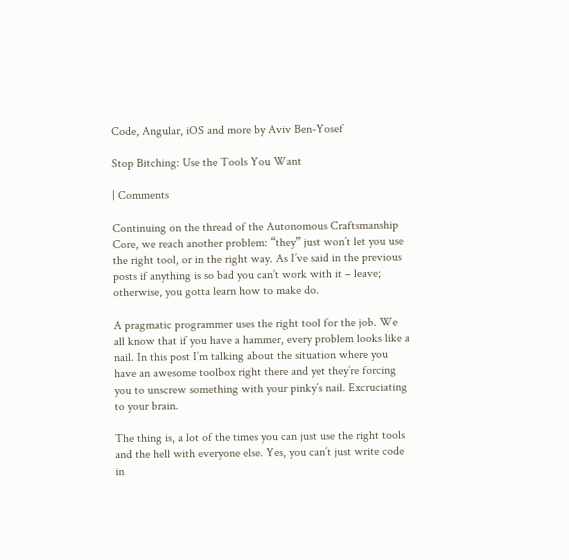Code, Angular, iOS and more by Aviv Ben-Yosef

Stop Bitching: Use the Tools You Want

| Comments

Continuing on the thread of the Autonomous Craftsmanship Core, we reach another problem: “they” just won’t let you use the right tool, or in the right way. As I’ve said in the previous posts if anything is so bad you can’t work with it – leave; otherwise, you gotta learn how to make do.

A pragmatic programmer uses the right tool for the job. We all know that if you have a hammer, every problem looks like a nail. In this post I’m talking about the situation where you have an awesome toolbox right there and yet they’re forcing you to unscrew something with your pinky’s nail. Excruciating to your brain.

The thing is, a lot of the times you can just use the right tools and the hell with everyone else. Yes, you can’t just write code in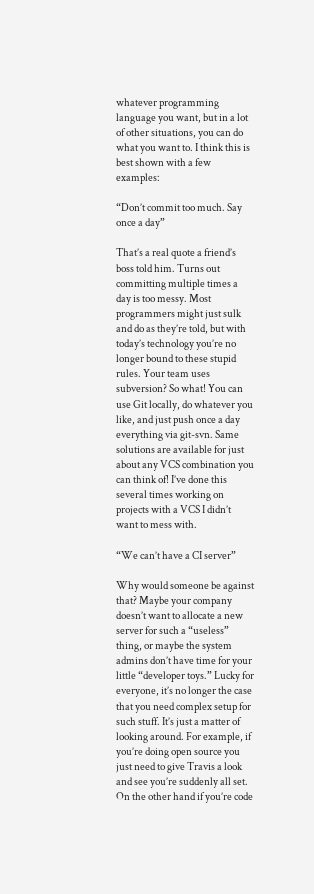whatever programming language you want, but in a lot of other situations, you can do what you want to. I think this is best shown with a few examples:

“Don’t commit too much. Say once a day”

That’s a real quote a friend’s boss told him. Turns out committing multiple times a day is too messy. Most programmers might just sulk and do as they’re told, but with today’s technology you’re no longer bound to these stupid rules. Your team uses subversion? So what! You can use Git locally, do whatever you like, and just push once a day everything via git-svn. Same solutions are available for just about any VCS combination you can think of! I’ve done this several times working on projects with a VCS I didn’t want to mess with.

“We can’t have a CI server”

Why would someone be against that? Maybe your company doesn’t want to allocate a new server for such a “useless” thing, or maybe the system admins don’t have time for your little “developer toys.” Lucky for everyone, it’s no longer the case that you need complex setup for such stuff. It’s just a matter of looking around. For example, if you’re doing open source you just need to give Travis a look and see you’re suddenly all set. On the other hand if you’re code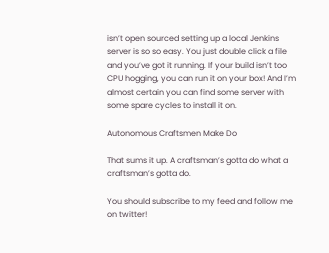isn’t open sourced setting up a local Jenkins server is so so easy. You just double click a file and you’ve got it running. If your build isn’t too CPU hogging, you can run it on your box! And I’m almost certain you can find some server with some spare cycles to install it on.

Autonomous Craftsmen Make Do

That sums it up. A craftsman’s gotta do what a craftsman’s gotta do.

You should subscribe to my feed and follow me on twitter!